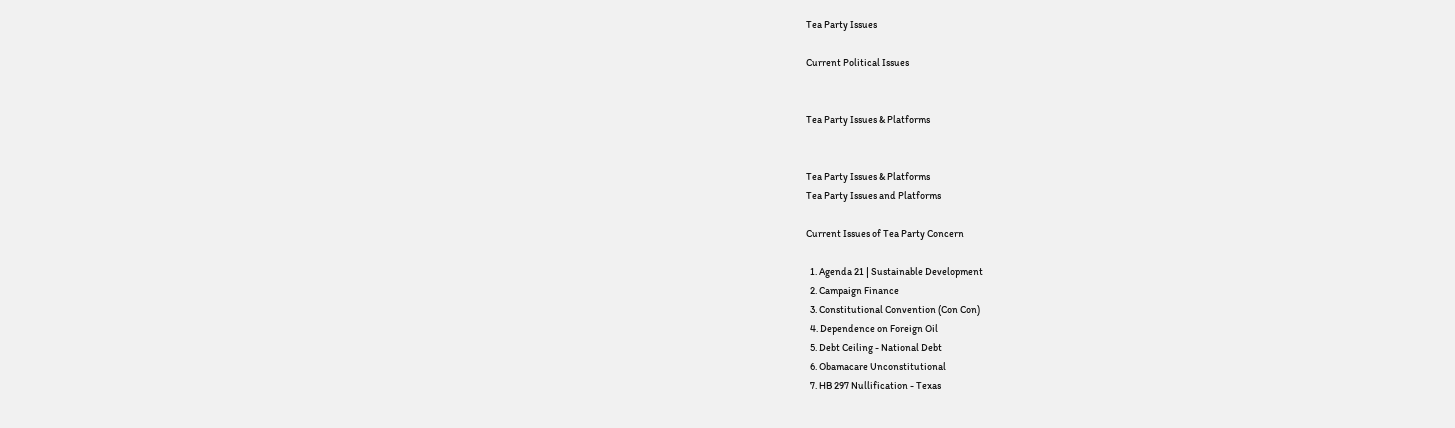Tea Party Issues

Current Political Issues


Tea Party Issues & Platforms


Tea Party Issues & Platforms
Tea Party Issues and Platforms

Current Issues of Tea Party Concern

  1. Agenda 21 | Sustainable Development
  2. Campaign Finance
  3. Constitutional Convention (Con Con)
  4. Dependence on Foreign Oil
  5. Debt Ceiling - National Debt
  6. Obamacare Unconstitutional
  7. HB 297 Nullification - Texas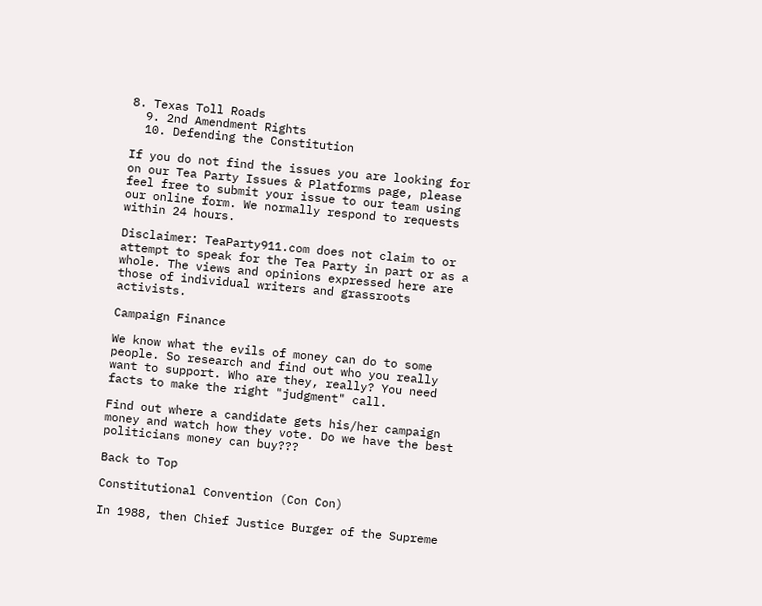8. Texas Toll Roads
  9. 2nd Amendment Rights
  10. Defending the Constitution

If you do not find the issues you are looking for on our Tea Party Issues & Platforms page, please feel free to submit your issue to our team using our online form. We normally respond to requests within 24 hours.

Disclaimer: TeaParty911.com does not claim to or attempt to speak for the Tea Party in part or as a whole. The views and opinions expressed here are those of individual writers and grassroots activists.

Campaign Finance

We know what the evils of money can do to some people. So research and find out who you really want to support. Who are they, really? You need facts to make the right "judgment" call.

Find out where a candidate gets his/her campaign money and watch how they vote. Do we have the best politicians money can buy???

Back to Top

Constitutional Convention (Con Con)

In 1988, then Chief Justice Burger of the Supreme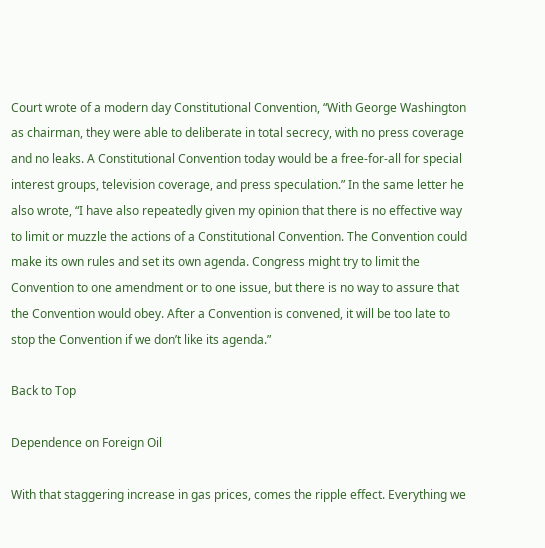Court wrote of a modern day Constitutional Convention, “With George Washington as chairman, they were able to deliberate in total secrecy, with no press coverage and no leaks. A Constitutional Convention today would be a free-for-all for special interest groups, television coverage, and press speculation.” In the same letter he also wrote, “I have also repeatedly given my opinion that there is no effective way to limit or muzzle the actions of a Constitutional Convention. The Convention could make its own rules and set its own agenda. Congress might try to limit the Convention to one amendment or to one issue, but there is no way to assure that the Convention would obey. After a Convention is convened, it will be too late to stop the Convention if we don’t like its agenda.”

Back to Top

Dependence on Foreign Oil

With that staggering increase in gas prices, comes the ripple effect. Everything we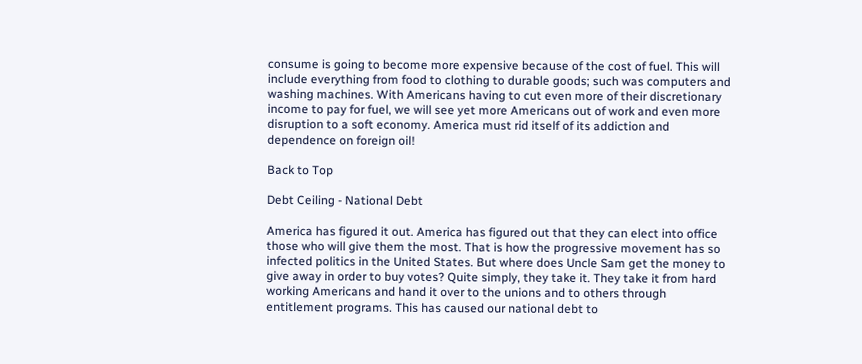consume is going to become more expensive because of the cost of fuel. This will include everything from food to clothing to durable goods; such was computers and washing machines. With Americans having to cut even more of their discretionary income to pay for fuel, we will see yet more Americans out of work and even more disruption to a soft economy. America must rid itself of its addiction and dependence on foreign oil!

Back to Top

Debt Ceiling - National Debt

America has figured it out. America has figured out that they can elect into office those who will give them the most. That is how the progressive movement has so infected politics in the United States. But where does Uncle Sam get the money to give away in order to buy votes? Quite simply, they take it. They take it from hard working Americans and hand it over to the unions and to others through entitlement programs. This has caused our national debt to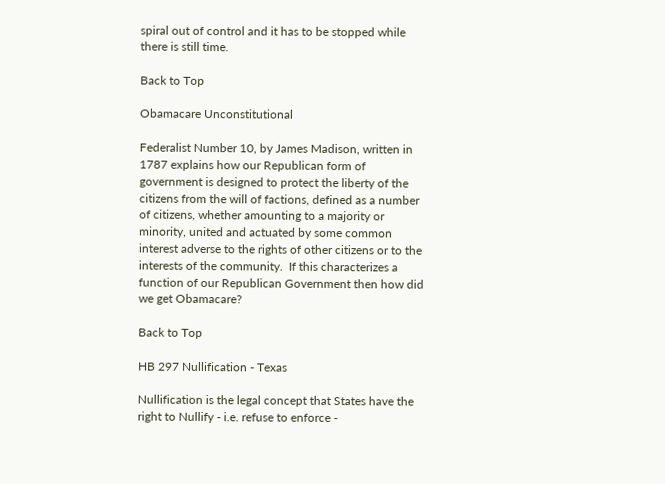spiral out of control and it has to be stopped while there is still time.

Back to Top

Obamacare Unconstitutional

Federalist Number 10, by James Madison, written in 1787 explains how our Republican form of government is designed to protect the liberty of the citizens from the will of factions, defined as a number of citizens, whether amounting to a majority or minority, united and actuated by some common interest adverse to the rights of other citizens or to the interests of the community.  If this characterizes a function of our Republican Government then how did we get Obamacare?

Back to Top

HB 297 Nullification - Texas

Nullification is the legal concept that States have the right to Nullify - i.e. refuse to enforce -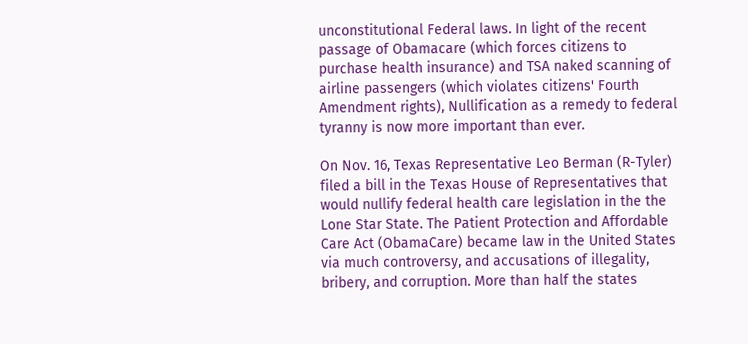unconstitutional Federal laws. In light of the recent passage of Obamacare (which forces citizens to purchase health insurance) and TSA naked scanning of airline passengers (which violates citizens' Fourth Amendment rights), Nullification as a remedy to federal tyranny is now more important than ever.

On Nov. 16, Texas Representative Leo Berman (R-Tyler) filed a bill in the Texas House of Representatives that would nullify federal health care legislation in the the Lone Star State. The Patient Protection and Affordable Care Act (ObamaCare) became law in the United States via much controversy, and accusations of illegality, bribery, and corruption. More than half the states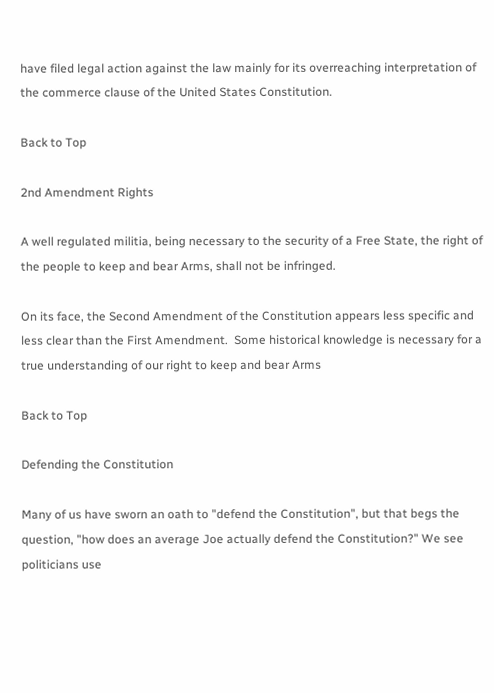have filed legal action against the law mainly for its overreaching interpretation of the commerce clause of the United States Constitution.

Back to Top

2nd Amendment Rights

A well regulated militia, being necessary to the security of a Free State, the right of the people to keep and bear Arms, shall not be infringed.

On its face, the Second Amendment of the Constitution appears less specific and less clear than the First Amendment.  Some historical knowledge is necessary for a true understanding of our right to keep and bear Arms

Back to Top

Defending the Constitution

Many of us have sworn an oath to "defend the Constitution", but that begs the question, "how does an average Joe actually defend the Constitution?" We see politicians use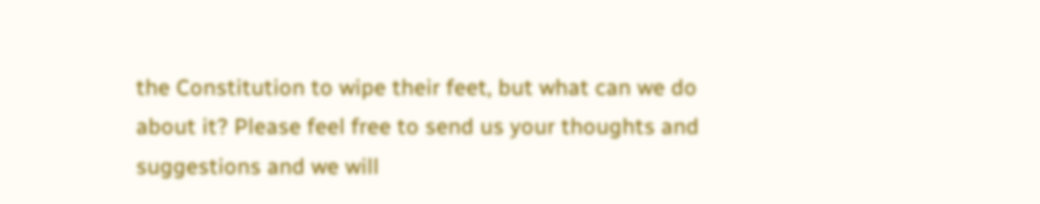the Constitution to wipe their feet, but what can we do about it? Please feel free to send us your thoughts and suggestions and we will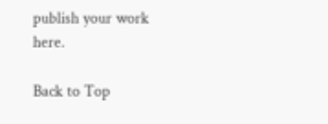publish your work here.

Back to Top